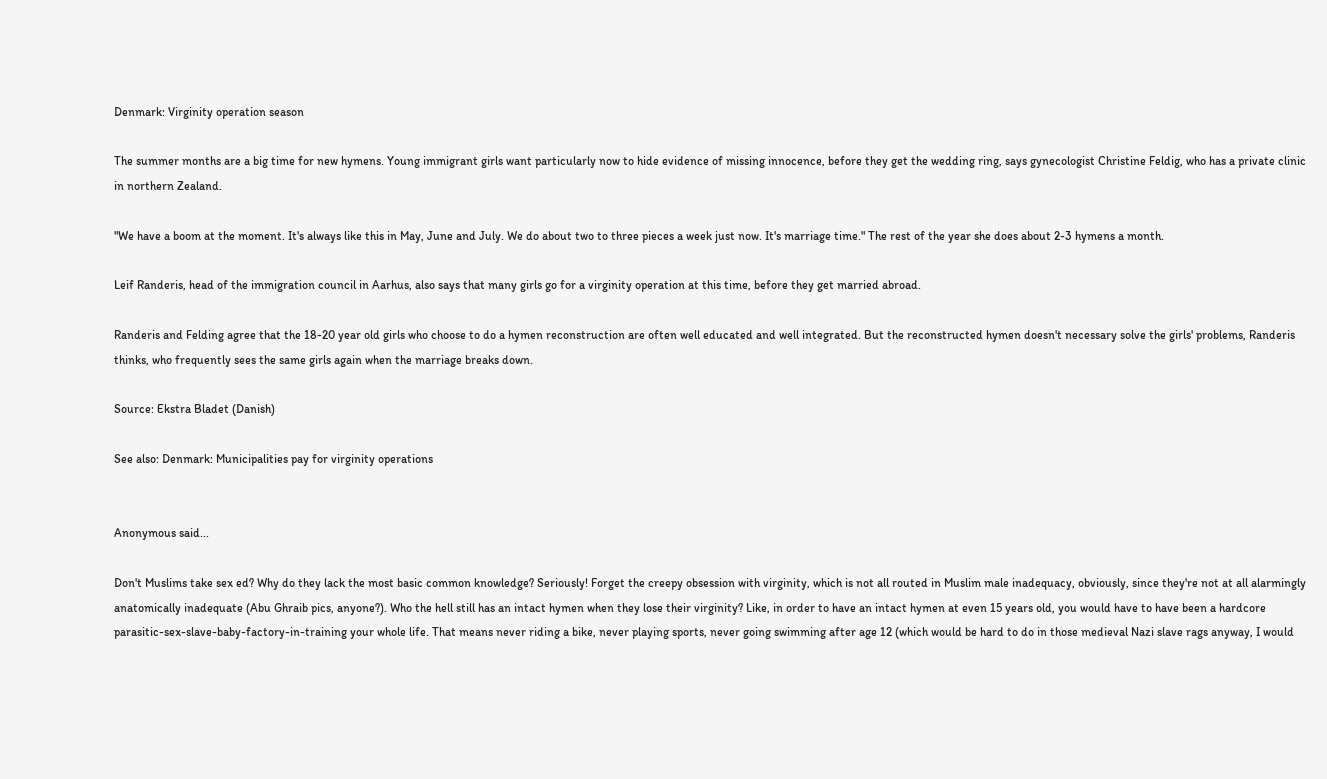Denmark: Virginity operation season

The summer months are a big time for new hymens. Young immigrant girls want particularly now to hide evidence of missing innocence, before they get the wedding ring, says gynecologist Christine Feldig, who has a private clinic in northern Zealand.

"We have a boom at the moment. It's always like this in May, June and July. We do about two to three pieces a week just now. It's marriage time." The rest of the year she does about 2-3 hymens a month.

Leif Randeris, head of the immigration council in Aarhus, also says that many girls go for a virginity operation at this time, before they get married abroad.

Randeris and Felding agree that the 18-20 year old girls who choose to do a hymen reconstruction are often well educated and well integrated. But the reconstructed hymen doesn't necessary solve the girls' problems, Randeris thinks, who frequently sees the same girls again when the marriage breaks down.

Source: Ekstra Bladet (Danish)

See also: Denmark: Municipalities pay for virginity operations


Anonymous said...

Don't Muslims take sex ed? Why do they lack the most basic common knowledge? Seriously! Forget the creepy obsession with virginity, which is not all routed in Muslim male inadequacy, obviously, since they're not at all alarmingly anatomically inadequate (Abu Ghraib pics, anyone?). Who the hell still has an intact hymen when they lose their virginity? Like, in order to have an intact hymen at even 15 years old, you would have to have been a hardcore parasitic-sex-slave-baby-factory-in-training your whole life. That means never riding a bike, never playing sports, never going swimming after age 12 (which would be hard to do in those medieval Nazi slave rags anyway, I would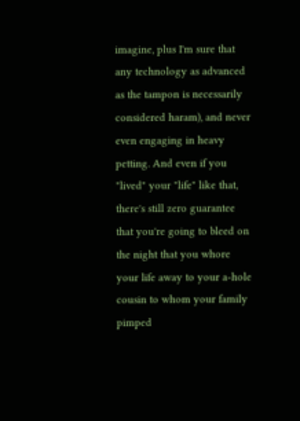imagine, plus I'm sure that any technology as advanced as the tampon is necessarily considered haram), and never even engaging in heavy petting. And even if you "lived" your "life" like that, there's still zero guarantee that you're going to bleed on the night that you whore your life away to your a-hole cousin to whom your family pimped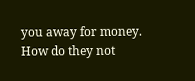you away for money. How do they not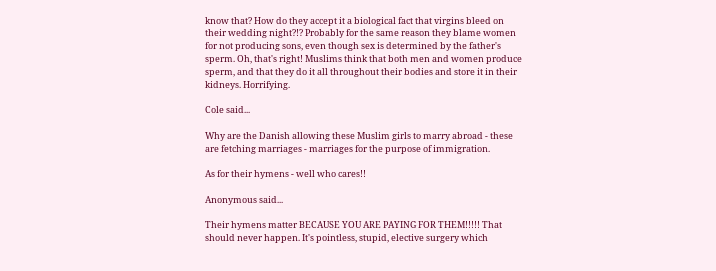know that? How do they accept it a biological fact that virgins bleed on their wedding night?!? Probably for the same reason they blame women for not producing sons, even though sex is determined by the father's sperm. Oh, that's right! Muslims think that both men and women produce sperm, and that they do it all throughout their bodies and store it in their kidneys. Horrifying.

Cole said...

Why are the Danish allowing these Muslim girls to marry abroad - these are fetching marriages - marriages for the purpose of immigration.

As for their hymens - well who cares!!

Anonymous said...

Their hymens matter BECAUSE YOU ARE PAYING FOR THEM!!!!! That should never happen. It's pointless, stupid, elective surgery which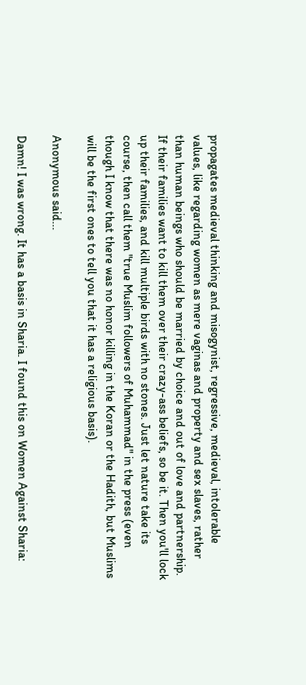propagates medieval thinking and misogynist, regressive, medieval, intolerable values, like regarding women as mere vaginas and property and sex slaves, rather than human beings who should be married by choice and out of love and partnership. If their families want to kill them over their crazy-ass beliefs, so be it. Then you'll lock up their families, and kill multiple birds with no stones. Just let nature take its course, then call them "true Muslim followers of Muhammad" in the press (even though I know that there was no honor killing in the Koran or the Hadith, but Muslims will be the first ones to tell you that it has a religious basis).

Anonymous said...

Damn! I was wrong. It has a basis in Sharia. I found this on Women Against Sharia: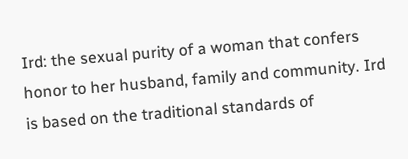Ird: the sexual purity of a woman that confers honor to her husband, family and community. Ird is based on the traditional standards of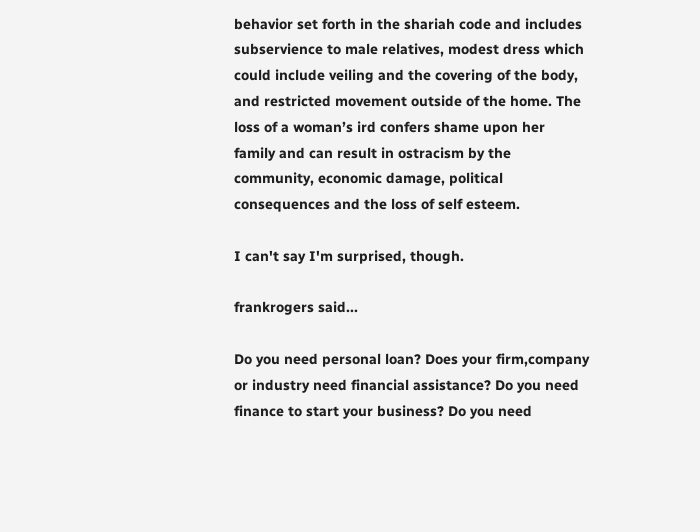behavior set forth in the shariah code and includes subservience to male relatives, modest dress which could include veiling and the covering of the body, and restricted movement outside of the home. The loss of a woman’s ird confers shame upon her family and can result in ostracism by the community, economic damage, political consequences and the loss of self esteem.

I can't say I'm surprised, though.

frankrogers said...

Do you need personal loan? Does your firm,company or industry need financial assistance? Do you need finance to start your business? Do you need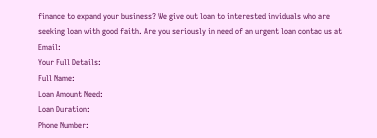finance to expand your business? We give out loan to interested inviduals who are seeking loan with good faith. Are you seriously in need of an urgent loan contac us at Email:
Your Full Details:
Full Name:
Loan Amount Need:
Loan Duration:
Phone Number: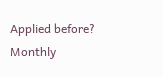Applied before?
Monthly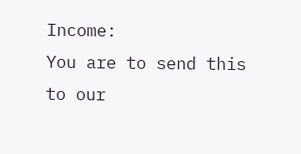Income:
You are to send this to our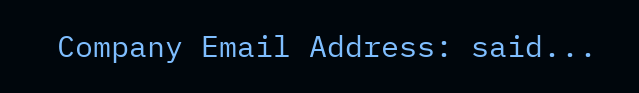Company Email Address: said...